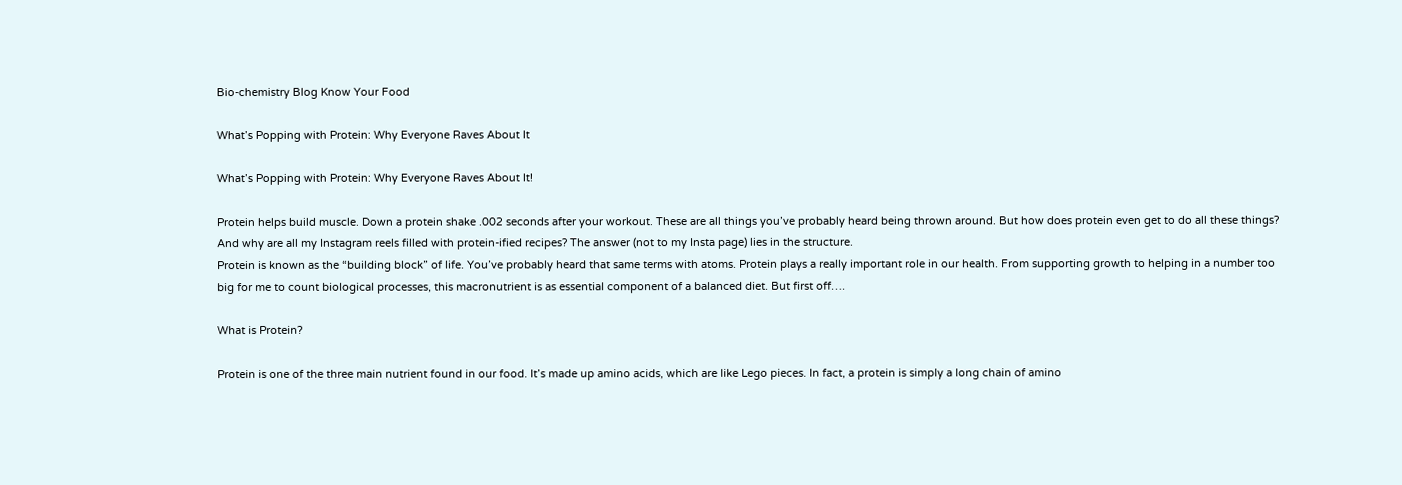Bio-chemistry Blog Know Your Food

What’s Popping with Protein: Why Everyone Raves About It

What’s Popping with Protein: Why Everyone Raves About It!

Protein helps build muscle. Down a protein shake .002 seconds after your workout. These are all things you’ve probably heard being thrown around. But how does protein even get to do all these things? And why are all my Instagram reels filled with protein-ified recipes? The answer (not to my Insta page) lies in the structure.
Protein is known as the “building block” of life. You’ve probably heard that same terms with atoms. Protein plays a really important role in our health. From supporting growth to helping in a number too big for me to count biological processes, this macronutrient is as essential component of a balanced diet. But first off….

What is Protein?

Protein is one of the three main nutrient found in our food. It’s made up amino acids, which are like Lego pieces. In fact, a protein is simply a long chain of amino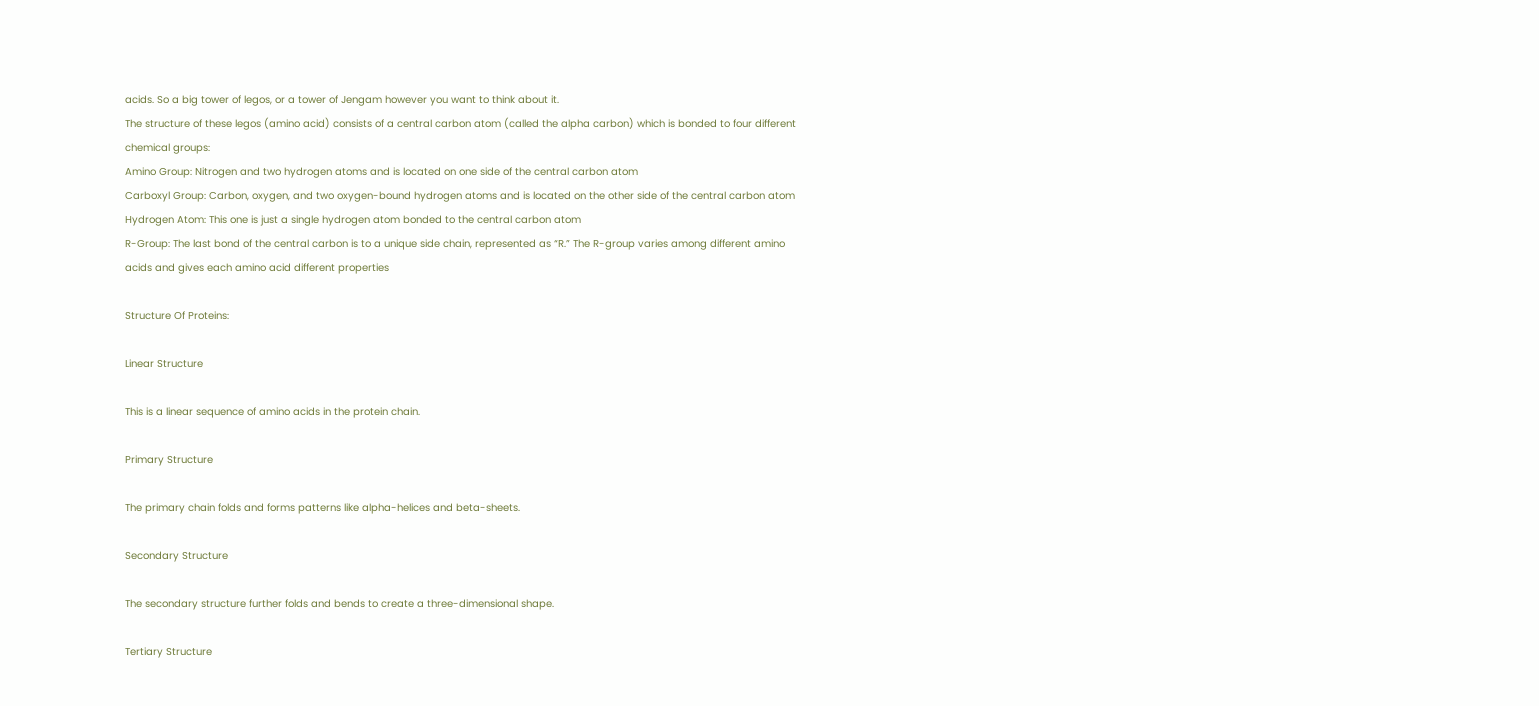acids. So a big tower of legos, or a tower of Jengam however you want to think about it.
The structure of these legos (amino acid) consists of a central carbon atom (called the alpha carbon) which is bonded to four different chemical groups:
Amino Group: Nitrogen and two hydrogen atoms and is located on one side of the central carbon atom
Carboxyl Group: Carbon, oxygen, and two oxygen-bound hydrogen atoms and is located on the other side of the central carbon atom
Hydrogen Atom: This one is just a single hydrogen atom bonded to the central carbon atom
R-Group: The last bond of the central carbon is to a unique side chain, represented as “R.” The R-group varies among different amino acids and gives each amino acid different properties

Structure Of Proteins:

Linear Structure

This is a linear sequence of amino acids in the protein chain.

Primary Structure

The primary chain folds and forms patterns like alpha-helices and beta-sheets.

Secondary Structure

The secondary structure further folds and bends to create a three-dimensional shape.

Tertiary Structure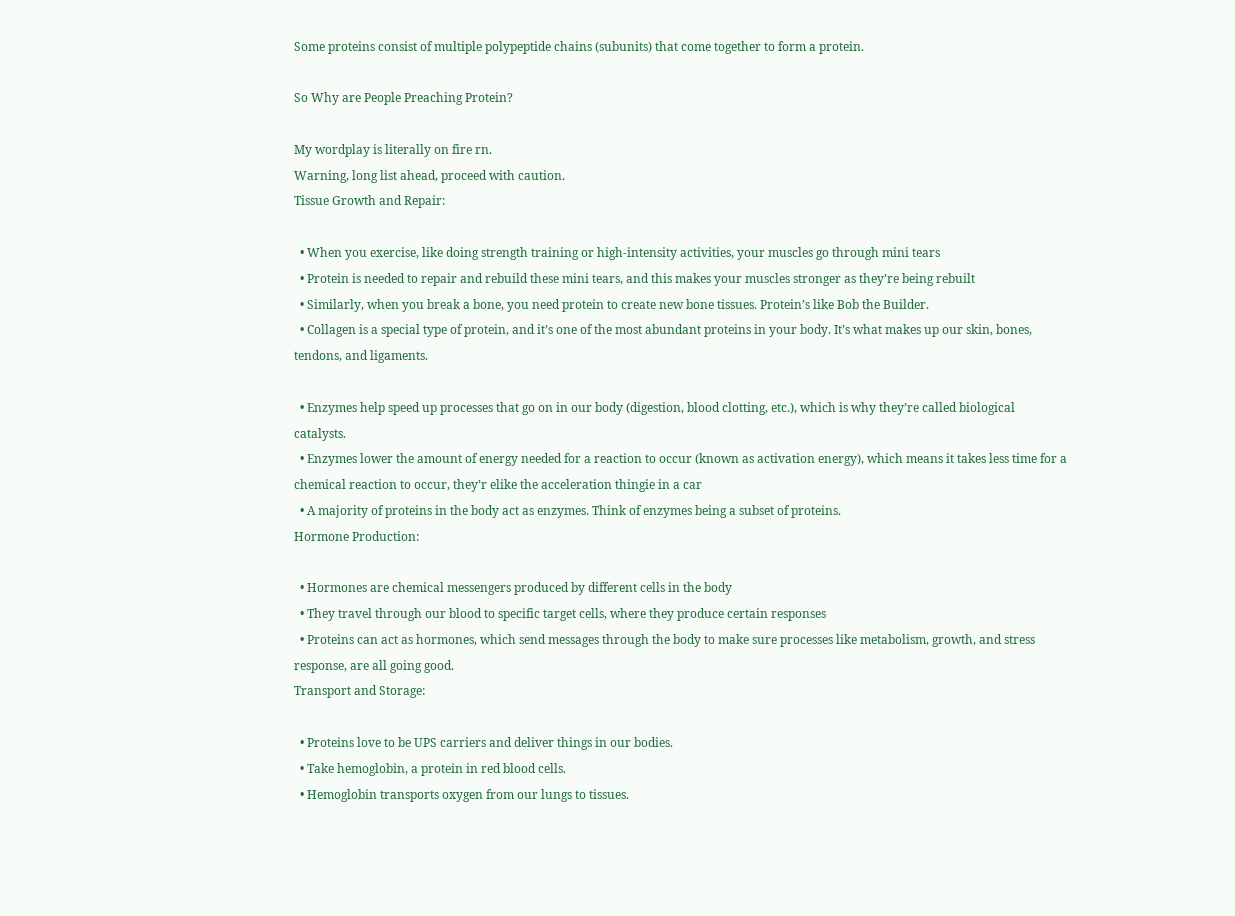Some proteins consist of multiple polypeptide chains (subunits) that come together to form a protein.

So Why are People Preaching Protein?

My wordplay is literally on fire rn.
Warning, long list ahead, proceed with caution.
Tissue Growth and Repair:

  • When you exercise, like doing strength training or high-intensity activities, your muscles go through mini tears
  • Protein is needed to repair and rebuild these mini tears, and this makes your muscles stronger as they’re being rebuilt
  • Similarly, when you break a bone, you need protein to create new bone tissues. Protein’s like Bob the Builder.
  • Collagen is a special type of protein, and it’s one of the most abundant proteins in your body. It’s what makes up our skin, bones, tendons, and ligaments.

  • Enzymes help speed up processes that go on in our body (digestion, blood clotting, etc.), which is why they’re called biological catalysts.
  • Enzymes lower the amount of energy needed for a reaction to occur (known as activation energy), which means it takes less time for a chemical reaction to occur, they’r elike the acceleration thingie in a car
  • A majority of proteins in the body act as enzymes. Think of enzymes being a subset of proteins.
Hormone Production:

  • Hormones are chemical messengers produced by different cells in the body
  • They travel through our blood to specific target cells, where they produce certain responses
  • Proteins can act as hormones, which send messages through the body to make sure processes like metabolism, growth, and stress response, are all going good.
Transport and Storage:

  • Proteins love to be UPS carriers and deliver things in our bodies.
  • Take hemoglobin, a protein in red blood cells.
  • Hemoglobin transports oxygen from our lungs to tissues.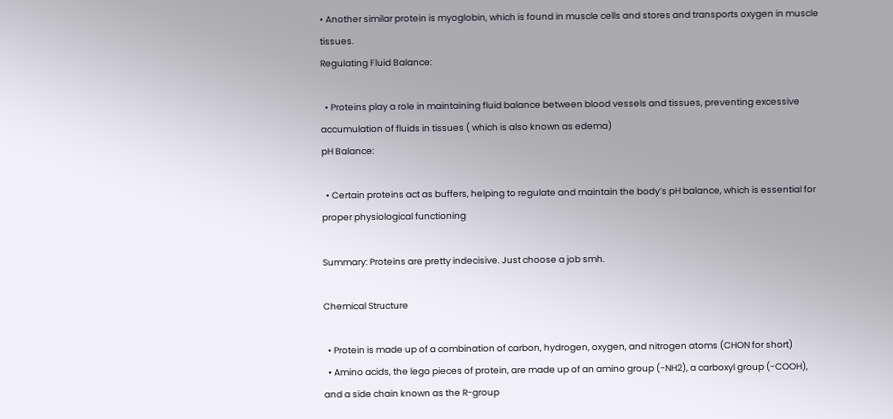• Another similar protein is myoglobin, which is found in muscle cells and stores and transports oxygen in muscle tissues.
Regulating Fluid Balance:

  • Proteins play a role in maintaining fluid balance between blood vessels and tissues, preventing excessive accumulation of fluids in tissues ( which is also known as edema)
pH Balance:

  • Certain proteins act as buffers, helping to regulate and maintain the body’s pH balance, which is essential for proper physiological functioning

Summary: Proteins are pretty indecisive. Just choose a job smh.

Chemical Structure

  • Protein is made up of a combination of carbon, hydrogen, oxygen, and nitrogen atoms (CHON for short)
  • Amino acids, the lego pieces of protein, are made up of an amino group (-NH2), a carboxyl group (-COOH), and a side chain known as the R-group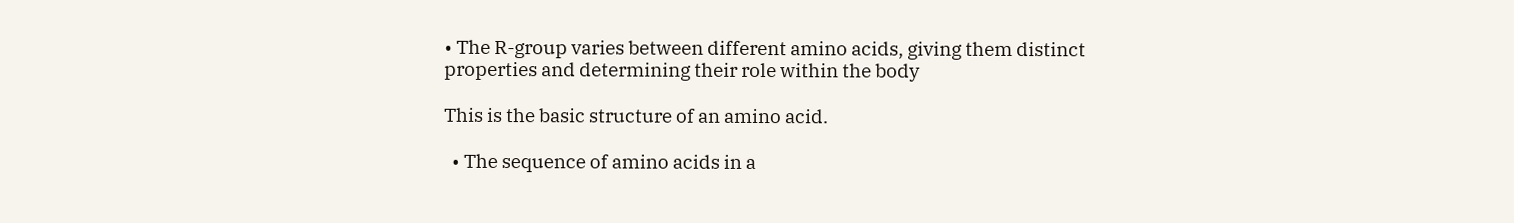• The R-group varies between different amino acids, giving them distinct properties and determining their role within the body

This is the basic structure of an amino acid.

  • The sequence of amino acids in a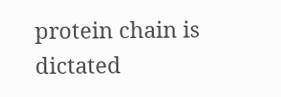protein chain is dictated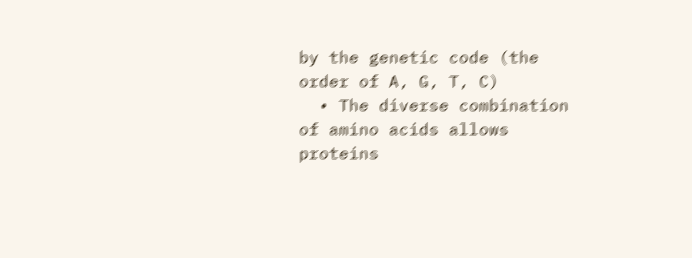by the genetic code (the order of A, G, T, C)
  • The diverse combination of amino acids allows proteins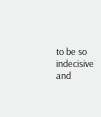to be so indecisive and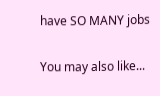have SO MANY jobs

You may also like...